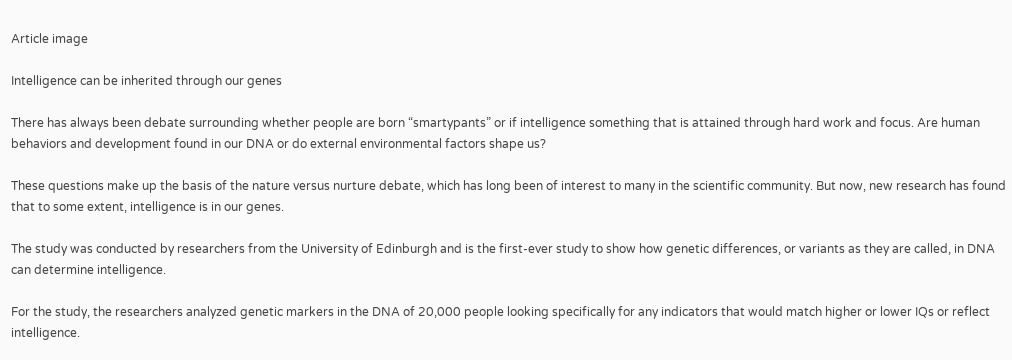Article image

Intelligence can be inherited through our genes

There has always been debate surrounding whether people are born “smartypants” or if intelligence something that is attained through hard work and focus. Are human behaviors and development found in our DNA or do external environmental factors shape us?

These questions make up the basis of the nature versus nurture debate, which has long been of interest to many in the scientific community. But now, new research has found that to some extent, intelligence is in our genes.

The study was conducted by researchers from the University of Edinburgh and is the first-ever study to show how genetic differences, or variants as they are called, in DNA can determine intelligence.

For the study, the researchers analyzed genetic markers in the DNA of 20,000 people looking specifically for any indicators that would match higher or lower IQs or reflect intelligence.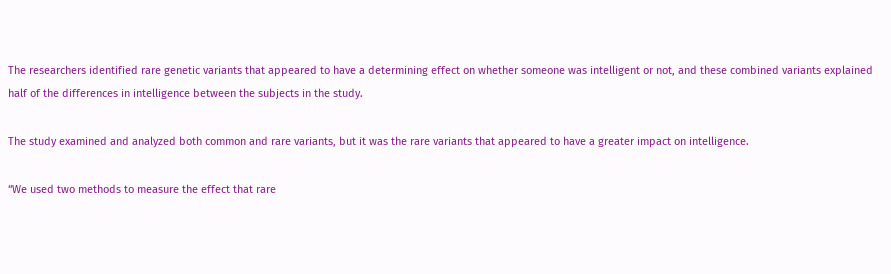The researchers identified rare genetic variants that appeared to have a determining effect on whether someone was intelligent or not, and these combined variants explained half of the differences in intelligence between the subjects in the study.

The study examined and analyzed both common and rare variants, but it was the rare variants that appeared to have a greater impact on intelligence.

“We used two methods to measure the effect that rare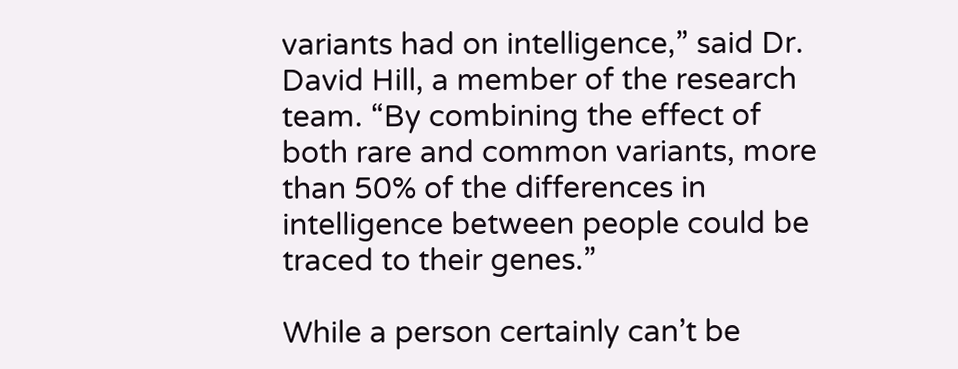variants had on intelligence,” said Dr. David Hill, a member of the research team. “By combining the effect of both rare and common variants, more than 50% of the differences in intelligence between people could be traced to their genes.”

While a person certainly can’t be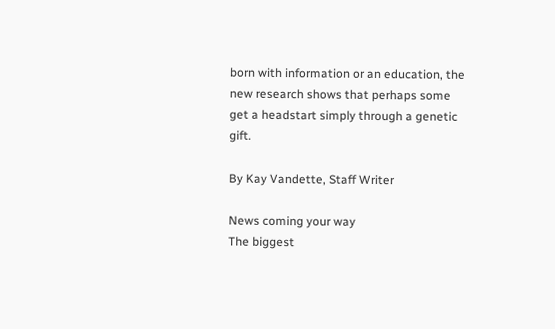born with information or an education, the new research shows that perhaps some get a headstart simply through a genetic gift.

By Kay Vandette, Staff Writer

News coming your way
The biggest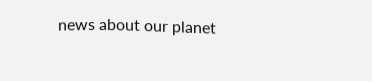news about our planet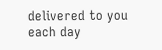delivered to you each day